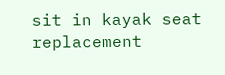sit in kayak seat replacement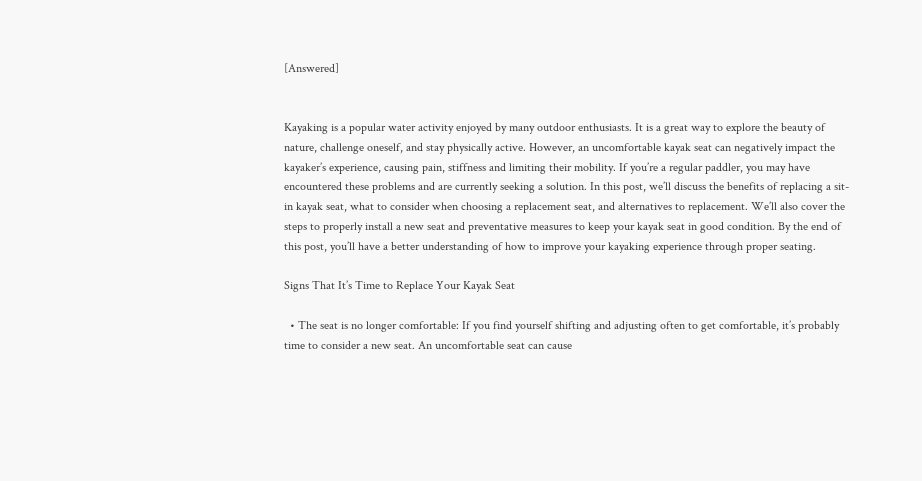[Answered]


Kayaking is a popular water activity enjoyed by many outdoor enthusiasts. It is a great way to explore the beauty of nature, challenge oneself, and stay physically active. However, an uncomfortable kayak seat can negatively impact the kayaker’s experience, causing pain, stiffness and limiting their mobility. If you’re a regular paddler, you may have encountered these problems and are currently seeking a solution. In this post, we’ll discuss the benefits of replacing a sit-in kayak seat, what to consider when choosing a replacement seat, and alternatives to replacement. We’ll also cover the steps to properly install a new seat and preventative measures to keep your kayak seat in good condition. By the end of this post, you’ll have a better understanding of how to improve your kayaking experience through proper seating.

Signs That It’s Time to Replace Your Kayak Seat

  • The seat is no longer comfortable: If you find yourself shifting and adjusting often to get comfortable, it’s probably time to consider a new seat. An uncomfortable seat can cause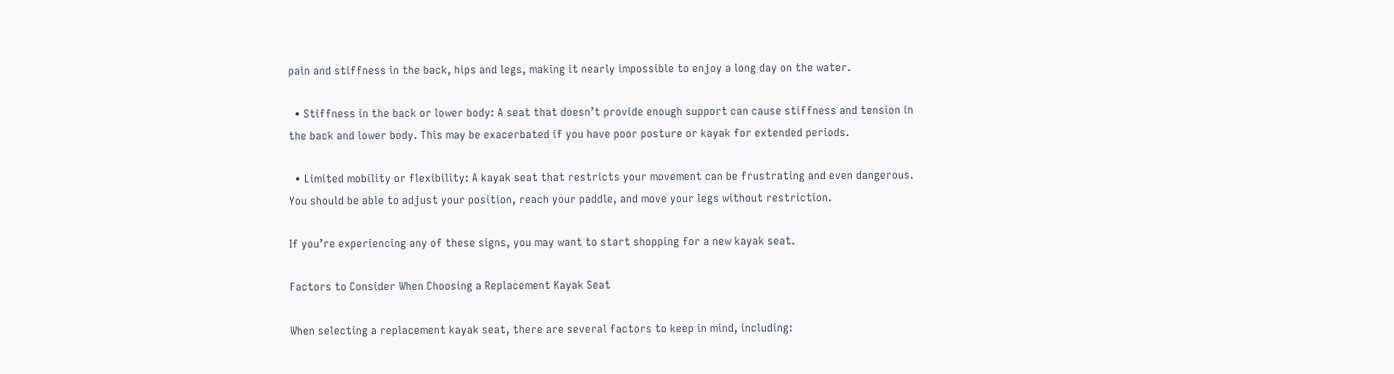pain and stiffness in the back, hips and legs, making it nearly impossible to enjoy a long day on the water.

  • Stiffness in the back or lower body: A seat that doesn’t provide enough support can cause stiffness and tension in the back and lower body. This may be exacerbated if you have poor posture or kayak for extended periods.

  • Limited mobility or flexibility: A kayak seat that restricts your movement can be frustrating and even dangerous. You should be able to adjust your position, reach your paddle, and move your legs without restriction.

If you’re experiencing any of these signs, you may want to start shopping for a new kayak seat.

Factors to Consider When Choosing a Replacement Kayak Seat

When selecting a replacement kayak seat, there are several factors to keep in mind, including: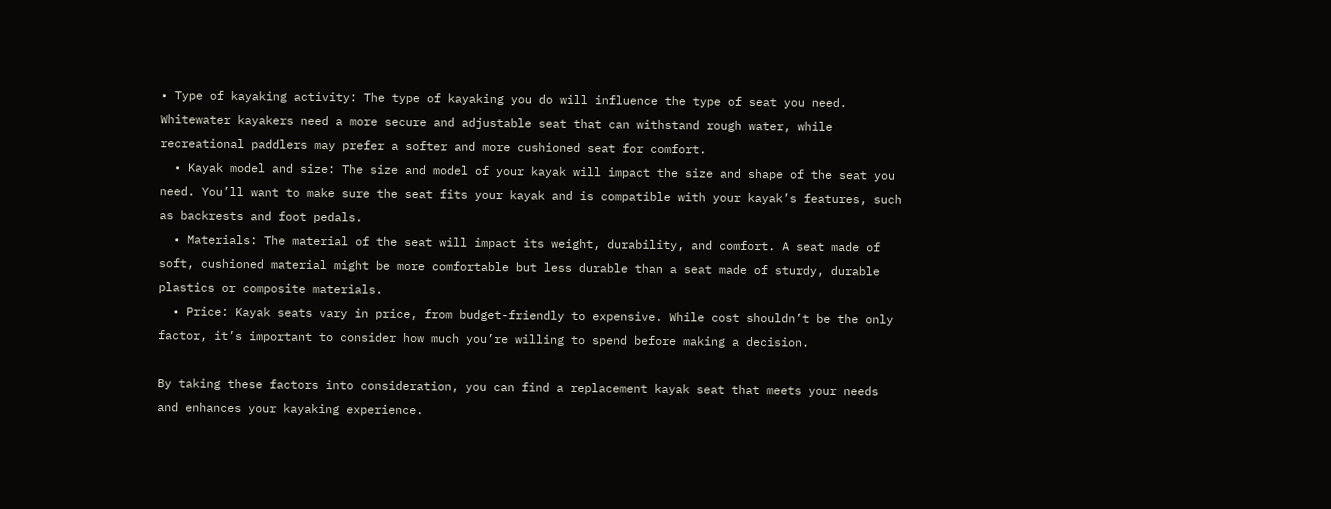• Type of kayaking activity: The type of kayaking you do will influence the type of seat you need. Whitewater kayakers need a more secure and adjustable seat that can withstand rough water, while recreational paddlers may prefer a softer and more cushioned seat for comfort.
  • Kayak model and size: The size and model of your kayak will impact the size and shape of the seat you need. You’ll want to make sure the seat fits your kayak and is compatible with your kayak’s features, such as backrests and foot pedals.
  • Materials: The material of the seat will impact its weight, durability, and comfort. A seat made of soft, cushioned material might be more comfortable but less durable than a seat made of sturdy, durable plastics or composite materials.
  • Price: Kayak seats vary in price, from budget-friendly to expensive. While cost shouldn’t be the only factor, it’s important to consider how much you’re willing to spend before making a decision.

By taking these factors into consideration, you can find a replacement kayak seat that meets your needs and enhances your kayaking experience.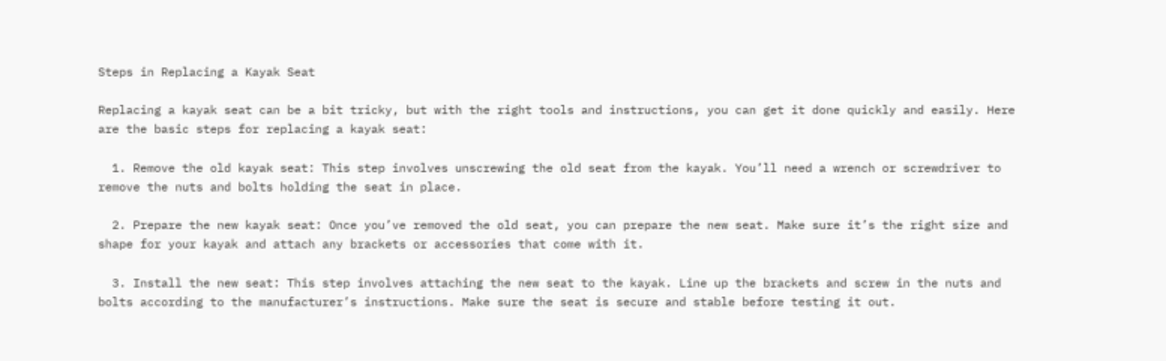Steps in Replacing a Kayak Seat

Replacing a kayak seat can be a bit tricky, but with the right tools and instructions, you can get it done quickly and easily. Here are the basic steps for replacing a kayak seat:

  1. Remove the old kayak seat: This step involves unscrewing the old seat from the kayak. You’ll need a wrench or screwdriver to remove the nuts and bolts holding the seat in place.

  2. Prepare the new kayak seat: Once you’ve removed the old seat, you can prepare the new seat. Make sure it’s the right size and shape for your kayak and attach any brackets or accessories that come with it.

  3. Install the new seat: This step involves attaching the new seat to the kayak. Line up the brackets and screw in the nuts and bolts according to the manufacturer’s instructions. Make sure the seat is secure and stable before testing it out.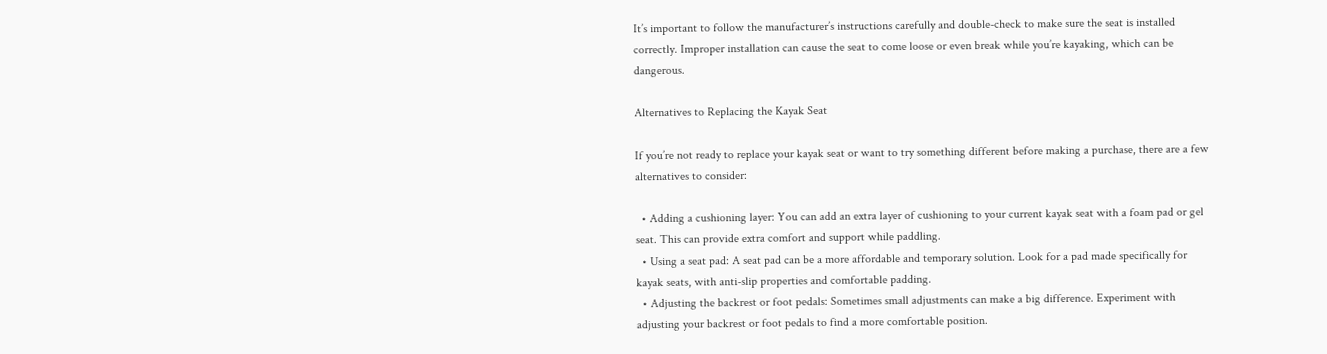It’s important to follow the manufacturer’s instructions carefully and double-check to make sure the seat is installed correctly. Improper installation can cause the seat to come loose or even break while you’re kayaking, which can be dangerous.

Alternatives to Replacing the Kayak Seat

If you’re not ready to replace your kayak seat or want to try something different before making a purchase, there are a few alternatives to consider:

  • Adding a cushioning layer: You can add an extra layer of cushioning to your current kayak seat with a foam pad or gel seat. This can provide extra comfort and support while paddling.
  • Using a seat pad: A seat pad can be a more affordable and temporary solution. Look for a pad made specifically for kayak seats, with anti-slip properties and comfortable padding.
  • Adjusting the backrest or foot pedals: Sometimes small adjustments can make a big difference. Experiment with adjusting your backrest or foot pedals to find a more comfortable position.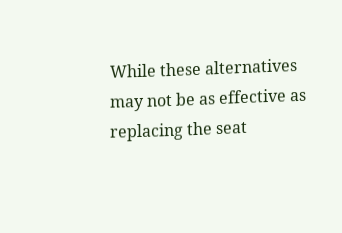While these alternatives may not be as effective as replacing the seat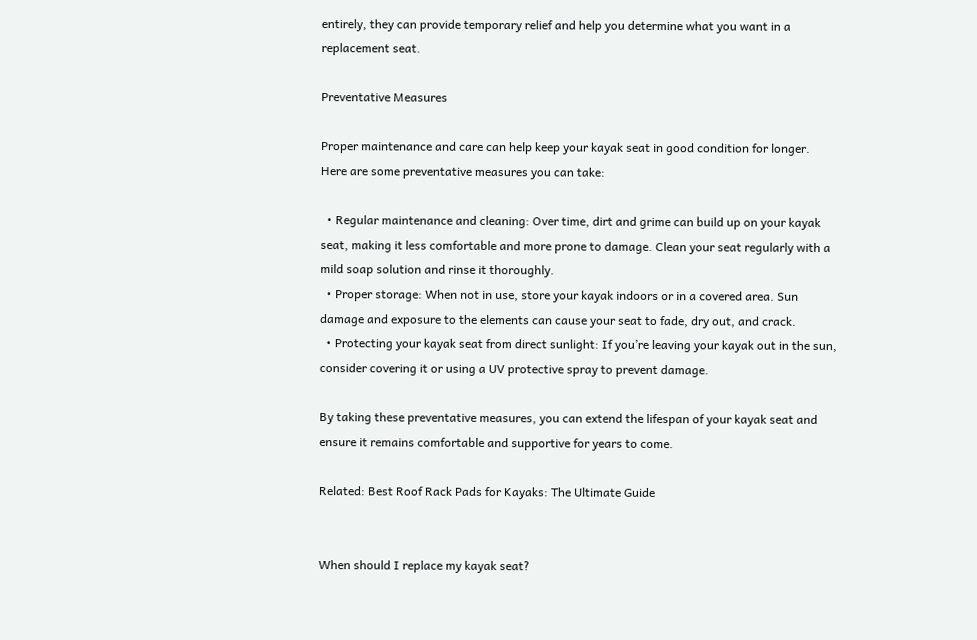entirely, they can provide temporary relief and help you determine what you want in a replacement seat.

Preventative Measures

Proper maintenance and care can help keep your kayak seat in good condition for longer. Here are some preventative measures you can take:

  • Regular maintenance and cleaning: Over time, dirt and grime can build up on your kayak seat, making it less comfortable and more prone to damage. Clean your seat regularly with a mild soap solution and rinse it thoroughly.
  • Proper storage: When not in use, store your kayak indoors or in a covered area. Sun damage and exposure to the elements can cause your seat to fade, dry out, and crack.
  • Protecting your kayak seat from direct sunlight: If you’re leaving your kayak out in the sun, consider covering it or using a UV protective spray to prevent damage.

By taking these preventative measures, you can extend the lifespan of your kayak seat and ensure it remains comfortable and supportive for years to come.

Related: Best Roof Rack Pads for Kayaks: The Ultimate Guide


When should I replace my kayak seat?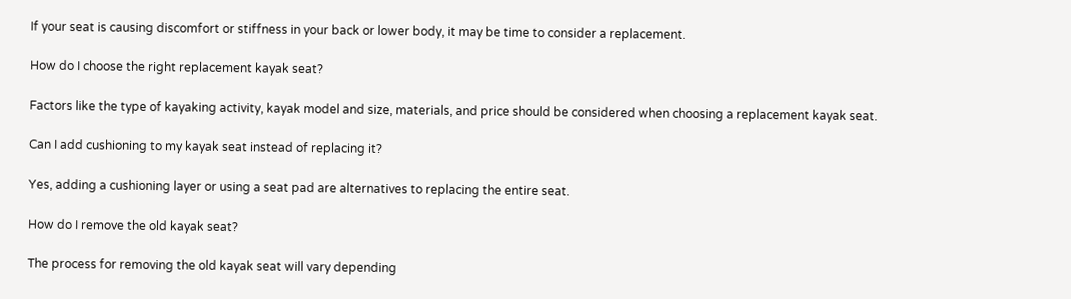If your seat is causing discomfort or stiffness in your back or lower body, it may be time to consider a replacement.

How do I choose the right replacement kayak seat?

Factors like the type of kayaking activity, kayak model and size, materials, and price should be considered when choosing a replacement kayak seat.

Can I add cushioning to my kayak seat instead of replacing it?

Yes, adding a cushioning layer or using a seat pad are alternatives to replacing the entire seat.

How do I remove the old kayak seat?

The process for removing the old kayak seat will vary depending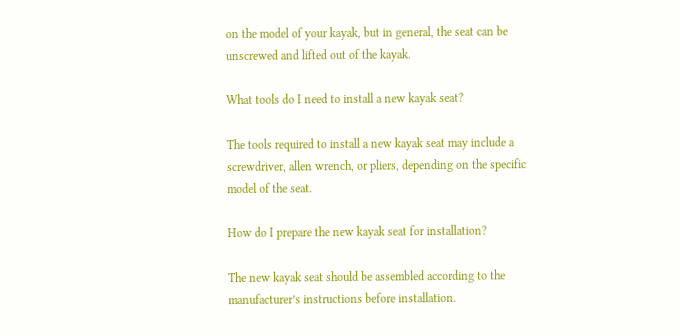on the model of your kayak, but in general, the seat can be unscrewed and lifted out of the kayak.

What tools do I need to install a new kayak seat?

The tools required to install a new kayak seat may include a screwdriver, allen wrench, or pliers, depending on the specific model of the seat.

How do I prepare the new kayak seat for installation?

The new kayak seat should be assembled according to the manufacturer’s instructions before installation.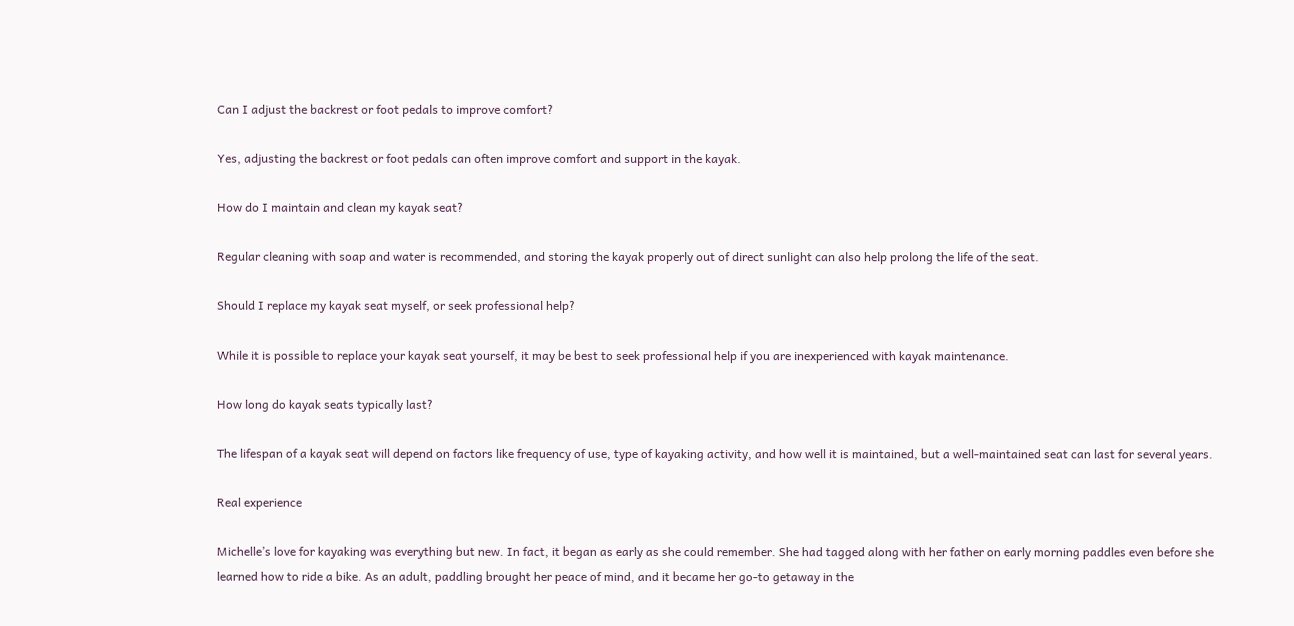Can I adjust the backrest or foot pedals to improve comfort?

Yes, adjusting the backrest or foot pedals can often improve comfort and support in the kayak.

How do I maintain and clean my kayak seat?

Regular cleaning with soap and water is recommended, and storing the kayak properly out of direct sunlight can also help prolong the life of the seat.

Should I replace my kayak seat myself, or seek professional help?

While it is possible to replace your kayak seat yourself, it may be best to seek professional help if you are inexperienced with kayak maintenance.

How long do kayak seats typically last?

The lifespan of a kayak seat will depend on factors like frequency of use, type of kayaking activity, and how well it is maintained, but a well-maintained seat can last for several years.

Real experience

Michelle’s love for kayaking was everything but new. In fact, it began as early as she could remember. She had tagged along with her father on early morning paddles even before she learned how to ride a bike. As an adult, paddling brought her peace of mind, and it became her go-to getaway in the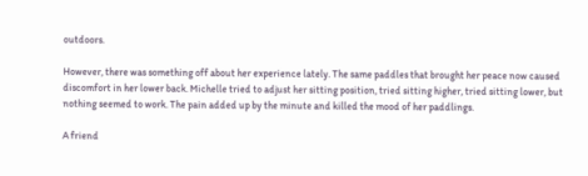outdoors.

However, there was something off about her experience lately. The same paddles that brought her peace now caused discomfort in her lower back. Michelle tried to adjust her sitting position, tried sitting higher, tried sitting lower, but nothing seemed to work. The pain added up by the minute and killed the mood of her paddlings.

A friend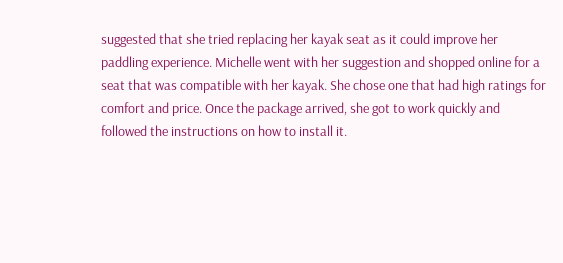suggested that she tried replacing her kayak seat as it could improve her paddling experience. Michelle went with her suggestion and shopped online for a seat that was compatible with her kayak. She chose one that had high ratings for comfort and price. Once the package arrived, she got to work quickly and followed the instructions on how to install it.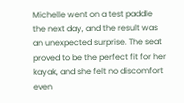Michelle went on a test paddle the next day, and the result was an unexpected surprise. The seat proved to be the perfect fit for her kayak, and she felt no discomfort even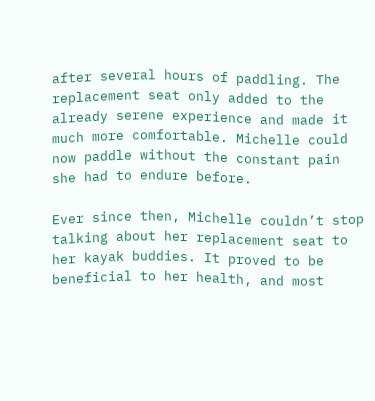after several hours of paddling. The replacement seat only added to the already serene experience and made it much more comfortable. Michelle could now paddle without the constant pain she had to endure before.

Ever since then, Michelle couldn’t stop talking about her replacement seat to her kayak buddies. It proved to be beneficial to her health, and most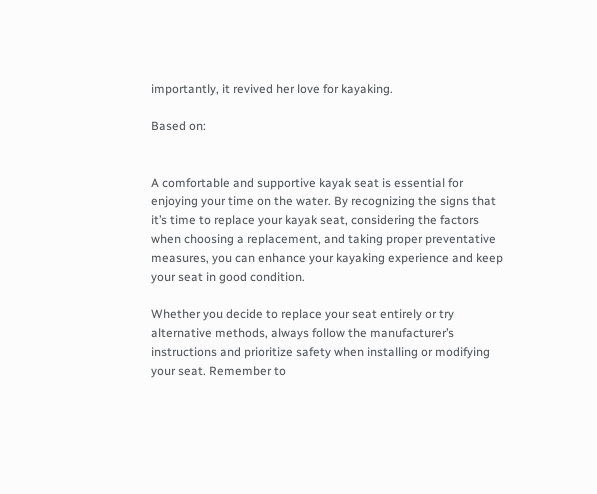importantly, it revived her love for kayaking.

Based on:


A comfortable and supportive kayak seat is essential for enjoying your time on the water. By recognizing the signs that it’s time to replace your kayak seat, considering the factors when choosing a replacement, and taking proper preventative measures, you can enhance your kayaking experience and keep your seat in good condition.

Whether you decide to replace your seat entirely or try alternative methods, always follow the manufacturer’s instructions and prioritize safety when installing or modifying your seat. Remember to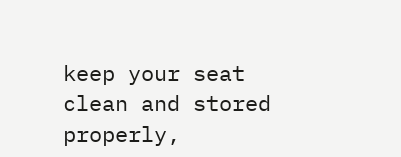keep your seat clean and stored properly,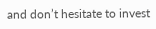and don’t hesitate to invest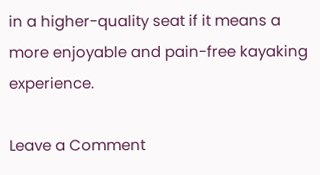in a higher-quality seat if it means a more enjoyable and pain-free kayaking experience.

Leave a Comment